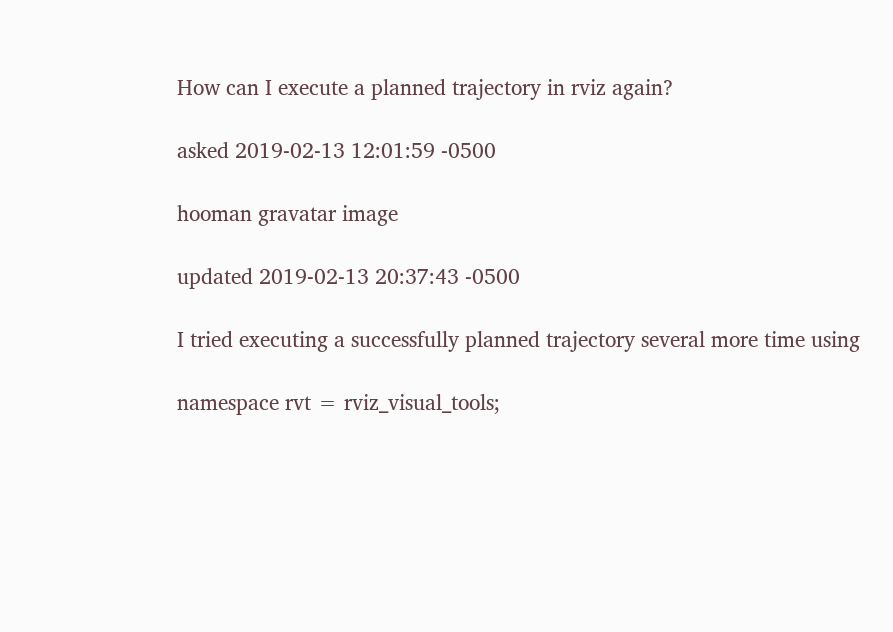How can I execute a planned trajectory in rviz again?

asked 2019-02-13 12:01:59 -0500

hooman gravatar image

updated 2019-02-13 20:37:43 -0500

I tried executing a successfully planned trajectory several more time using

namespace rvt = rviz_visual_tools;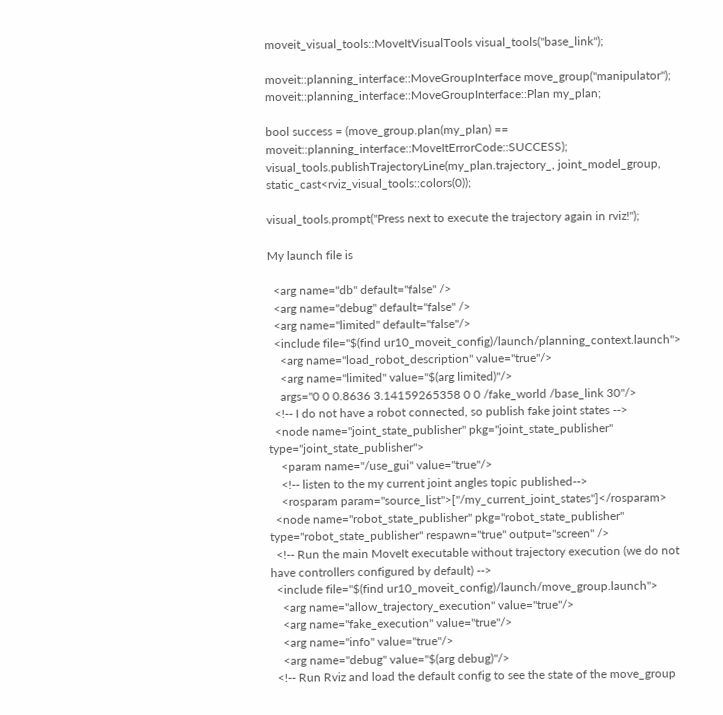moveit_visual_tools::MoveItVisualTools visual_tools("base_link");

moveit::planning_interface::MoveGroupInterface move_group("manipulator");
moveit::planning_interface::MoveGroupInterface::Plan my_plan;

bool success = (move_group.plan(my_plan) == moveit::planning_interface::MoveItErrorCode::SUCCESS);
visual_tools.publishTrajectoryLine(my_plan.trajectory_, joint_model_group, static_cast<rviz_visual_tools::colors(0));

visual_tools.prompt("Press next to execute the trajectory again in rviz!");

My launch file is

  <arg name="db" default="false" />
  <arg name="debug" default="false" />
  <arg name="limited" default="false"/>
  <include file="$(find ur10_moveit_config)/launch/planning_context.launch">
    <arg name="load_robot_description" value="true"/>
    <arg name="limited" value="$(arg limited)"/>
    args="0 0 0.8636 3.14159265358 0 0 /fake_world /base_link 30"/>
  <!-- I do not have a robot connected, so publish fake joint states -->
  <node name="joint_state_publisher" pkg="joint_state_publisher" type="joint_state_publisher">
    <param name="/use_gui" value="true"/>
    <!-- listen to the my current joint angles topic published-->
    <rosparam param="source_list">["/my_current_joint_states"]</rosparam>
  <node name="robot_state_publisher" pkg="robot_state_publisher" type="robot_state_publisher" respawn="true" output="screen" />
  <!-- Run the main MoveIt executable without trajectory execution (we do not have controllers configured by default) -->
  <include file="$(find ur10_moveit_config)/launch/move_group.launch">
    <arg name="allow_trajectory_execution" value="true"/>
    <arg name="fake_execution" value="true"/>
    <arg name="info" value="true"/>
    <arg name="debug" value="$(arg debug)"/>
  <!-- Run Rviz and load the default config to see the state of the move_group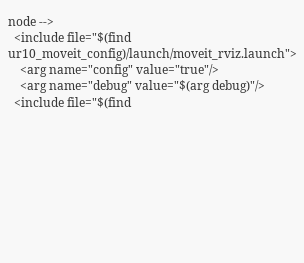node -->
  <include file="$(find ur10_moveit_config)/launch/moveit_rviz.launch">
    <arg name="config" value="true"/>
    <arg name="debug" value="$(arg debug)"/>
  <include file="$(find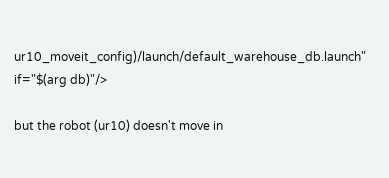ur10_moveit_config)/launch/default_warehouse_db.launch" if="$(arg db)"/>

but the robot (ur10) doesn't move in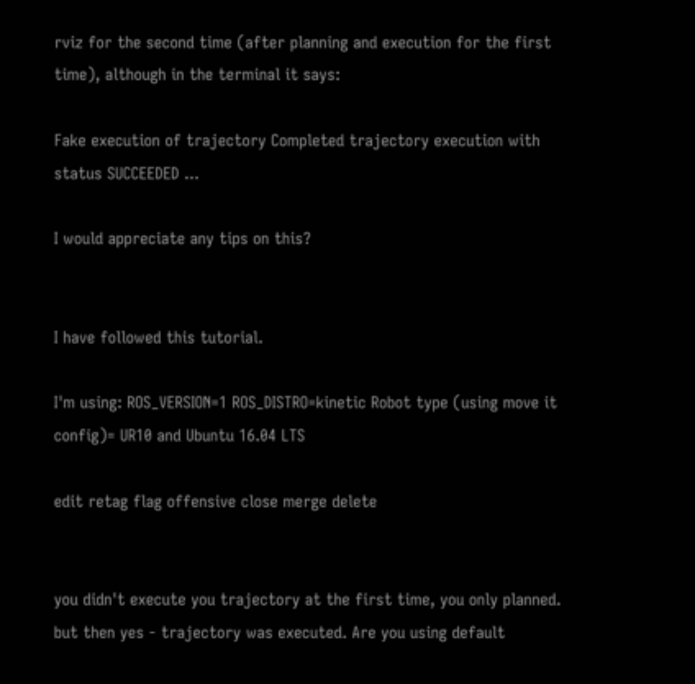rviz for the second time (after planning and execution for the first time), although in the terminal it says:

Fake execution of trajectory Completed trajectory execution with status SUCCEEDED ...

I would appreciate any tips on this?


I have followed this tutorial.

I'm using: ROS_VERSION=1 ROS_DISTRO=kinetic Robot type (using move it config)= UR10 and Ubuntu 16.04 LTS

edit retag flag offensive close merge delete


you didn't execute you trajectory at the first time, you only planned. but then yes - trajectory was executed. Are you using default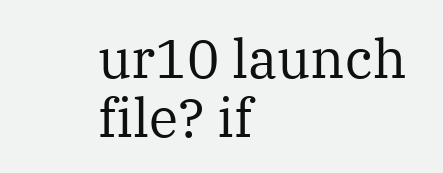ur10 launch file? if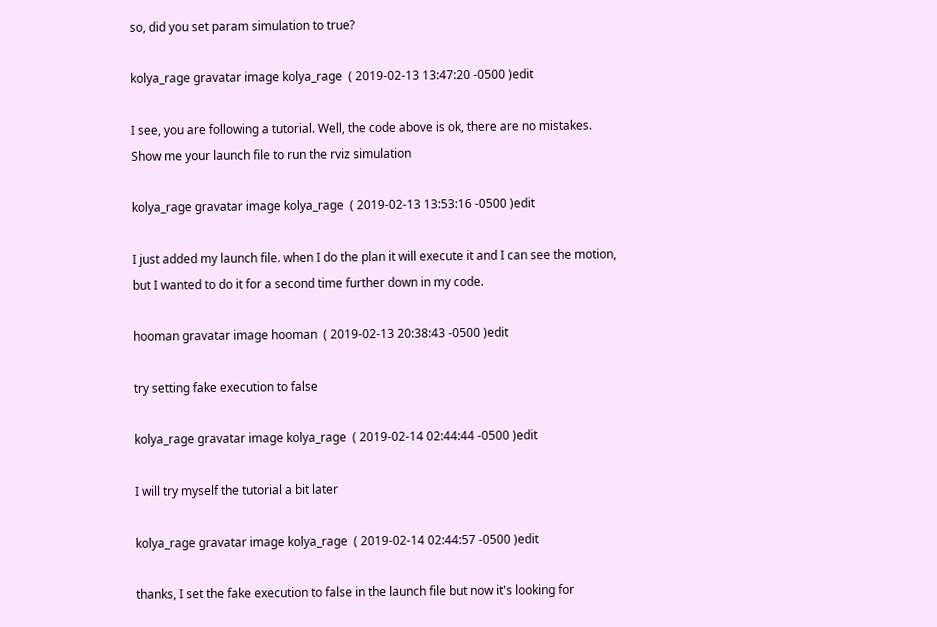so, did you set param simulation to true?

kolya_rage gravatar image kolya_rage  ( 2019-02-13 13:47:20 -0500 )edit

I see, you are following a tutorial. Well, the code above is ok, there are no mistakes. Show me your launch file to run the rviz simulation

kolya_rage gravatar image kolya_rage  ( 2019-02-13 13:53:16 -0500 )edit

I just added my launch file. when I do the plan it will execute it and I can see the motion, but I wanted to do it for a second time further down in my code.

hooman gravatar image hooman  ( 2019-02-13 20:38:43 -0500 )edit

try setting fake execution to false

kolya_rage gravatar image kolya_rage  ( 2019-02-14 02:44:44 -0500 )edit

I will try myself the tutorial a bit later

kolya_rage gravatar image kolya_rage  ( 2019-02-14 02:44:57 -0500 )edit

thanks, I set the fake execution to false in the launch file but now it's looking for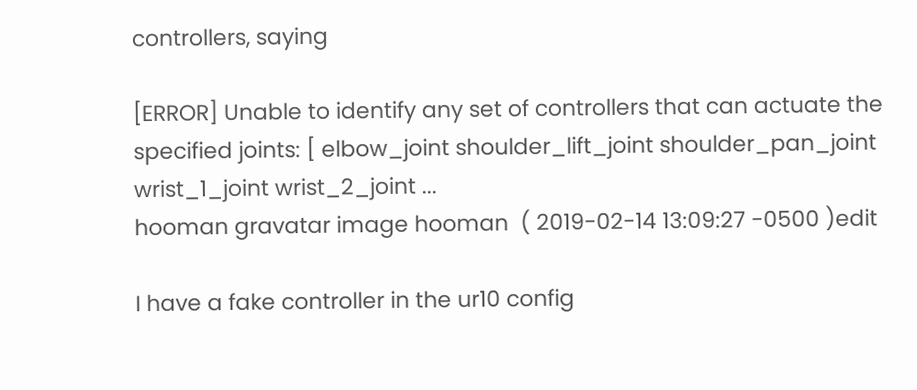controllers, saying

[ERROR] Unable to identify any set of controllers that can actuate the specified joints: [ elbow_joint shoulder_lift_joint shoulder_pan_joint wrist_1_joint wrist_2_joint ...
hooman gravatar image hooman  ( 2019-02-14 13:09:27 -0500 )edit

I have a fake controller in the ur10 config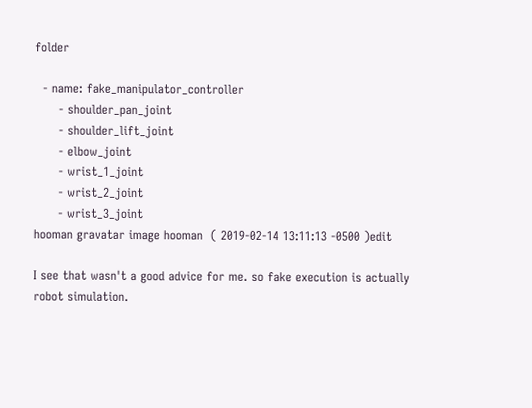folder

  - name: fake_manipulator_controller
      - shoulder_pan_joint
      - shoulder_lift_joint
      - elbow_joint
      - wrist_1_joint
      - wrist_2_joint
      - wrist_3_joint
hooman gravatar image hooman  ( 2019-02-14 13:11:13 -0500 )edit

I see that wasn't a good advice for me. so fake execution is actually robot simulation.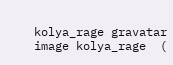kolya_rage gravatar image kolya_rage  (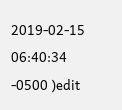2019-02-15 06:40:34 -0500 )edit